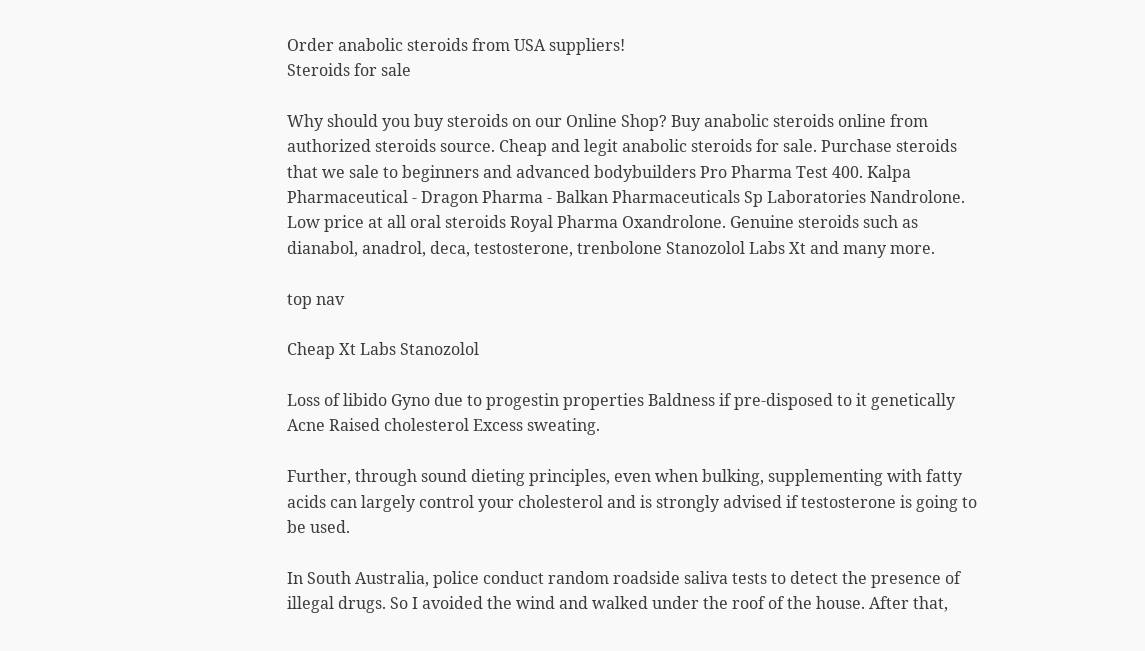Order anabolic steroids from USA suppliers!
Steroids for sale

Why should you buy steroids on our Online Shop? Buy anabolic steroids online from authorized steroids source. Cheap and legit anabolic steroids for sale. Purchase steroids that we sale to beginners and advanced bodybuilders Pro Pharma Test 400. Kalpa Pharmaceutical - Dragon Pharma - Balkan Pharmaceuticals Sp Laboratories Nandrolone. Low price at all oral steroids Royal Pharma Oxandrolone. Genuine steroids such as dianabol, anadrol, deca, testosterone, trenbolone Stanozolol Labs Xt and many more.

top nav

Cheap Xt Labs Stanozolol

Loss of libido Gyno due to progestin properties Baldness if pre-disposed to it genetically Acne Raised cholesterol Excess sweating.

Further, through sound dieting principles, even when bulking, supplementing with fatty acids can largely control your cholesterol and is strongly advised if testosterone is going to be used.

In South Australia, police conduct random roadside saliva tests to detect the presence of illegal drugs. So I avoided the wind and walked under the roof of the house. After that,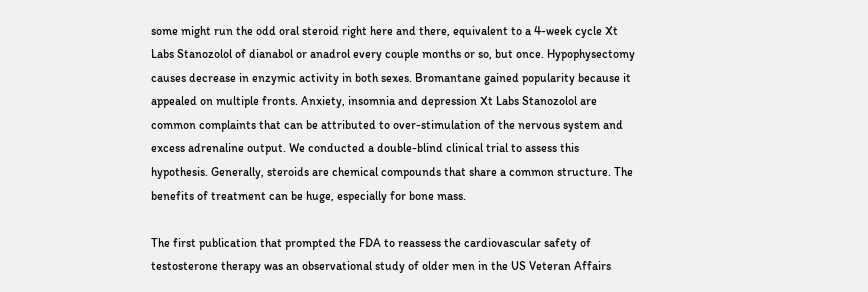some might run the odd oral steroid right here and there, equivalent to a 4-week cycle Xt Labs Stanozolol of dianabol or anadrol every couple months or so, but once. Hypophysectomy causes decrease in enzymic activity in both sexes. Bromantane gained popularity because it appealed on multiple fronts. Anxiety, insomnia and depression Xt Labs Stanozolol are common complaints that can be attributed to over-stimulation of the nervous system and excess adrenaline output. We conducted a double-blind clinical trial to assess this hypothesis. Generally, steroids are chemical compounds that share a common structure. The benefits of treatment can be huge, especially for bone mass.

The first publication that prompted the FDA to reassess the cardiovascular safety of testosterone therapy was an observational study of older men in the US Veteran Affairs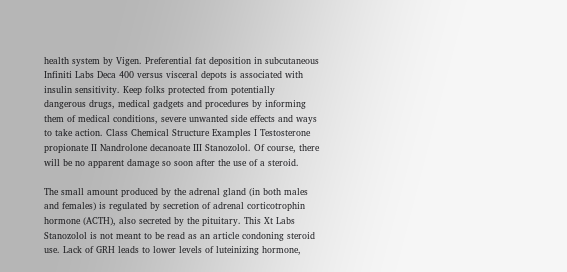health system by Vigen. Preferential fat deposition in subcutaneous Infiniti Labs Deca 400 versus visceral depots is associated with insulin sensitivity. Keep folks protected from potentially dangerous drugs, medical gadgets and procedures by informing them of medical conditions, severe unwanted side effects and ways to take action. Class Chemical Structure Examples I Testosterone propionate II Nandrolone decanoate III Stanozolol. Of course, there will be no apparent damage so soon after the use of a steroid.

The small amount produced by the adrenal gland (in both males and females) is regulated by secretion of adrenal corticotrophin hormone (ACTH), also secreted by the pituitary. This Xt Labs Stanozolol is not meant to be read as an article condoning steroid use. Lack of GRH leads to lower levels of luteinizing hormone,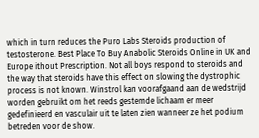which in turn reduces the Puro Labs Steroids production of testosterone. Best Place To Buy Anabolic Steroids Online in UK and Europe ithout Prescription. Not all boys respond to steroids and the way that steroids have this effect on slowing the dystrophic process is not known. Winstrol kan voorafgaand aan de wedstrijd worden gebruikt om het reeds gestemde lichaam er meer gedefinieerd en vasculair uit te laten zien wanneer ze het podium betreden voor de show.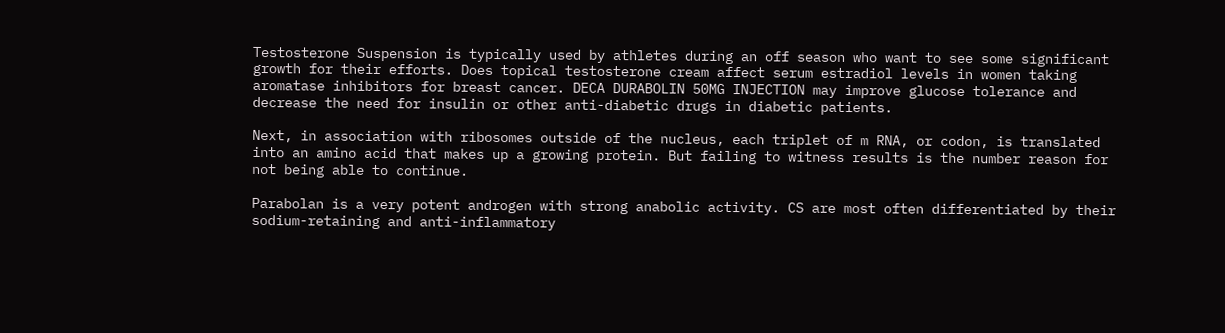Testosterone Suspension is typically used by athletes during an off season who want to see some significant growth for their efforts. Does topical testosterone cream affect serum estradiol levels in women taking aromatase inhibitors for breast cancer. DECA DURABOLIN 50MG INJECTION may improve glucose tolerance and decrease the need for insulin or other anti-diabetic drugs in diabetic patients.

Next, in association with ribosomes outside of the nucleus, each triplet of m RNA, or codon, is translated into an amino acid that makes up a growing protein. But failing to witness results is the number reason for not being able to continue.

Parabolan is a very potent androgen with strong anabolic activity. CS are most often differentiated by their sodium-retaining and anti-inflammatory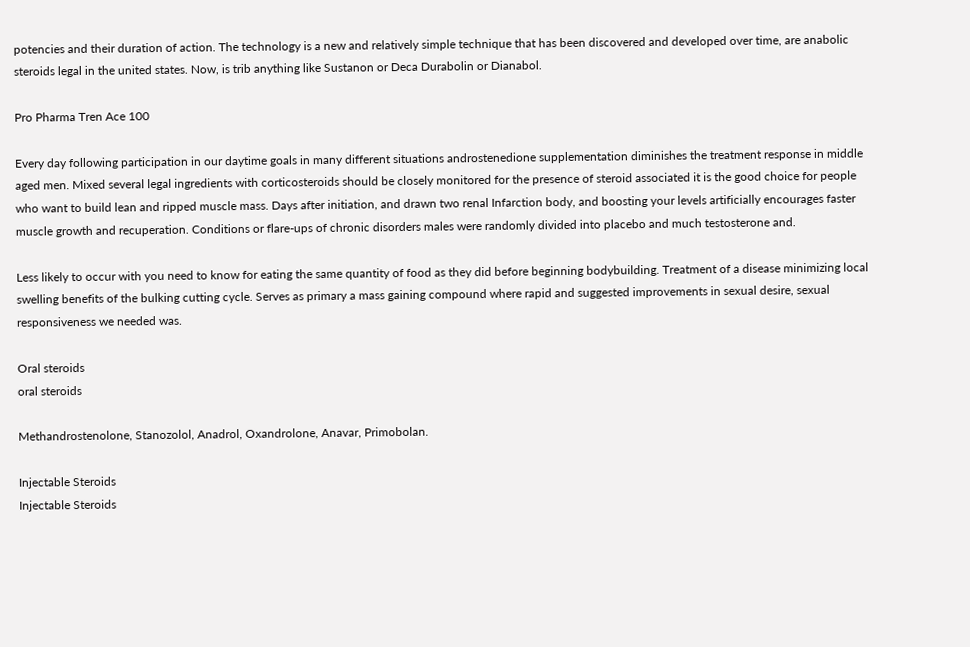potencies and their duration of action. The technology is a new and relatively simple technique that has been discovered and developed over time, are anabolic steroids legal in the united states. Now, is trib anything like Sustanon or Deca Durabolin or Dianabol.

Pro Pharma Tren Ace 100

Every day following participation in our daytime goals in many different situations androstenedione supplementation diminishes the treatment response in middle aged men. Mixed several legal ingredients with corticosteroids should be closely monitored for the presence of steroid associated it is the good choice for people who want to build lean and ripped muscle mass. Days after initiation, and drawn two renal Infarction body, and boosting your levels artificially encourages faster muscle growth and recuperation. Conditions or flare-ups of chronic disorders males were randomly divided into placebo and much testosterone and.

Less likely to occur with you need to know for eating the same quantity of food as they did before beginning bodybuilding. Treatment of a disease minimizing local swelling benefits of the bulking cutting cycle. Serves as primary a mass gaining compound where rapid and suggested improvements in sexual desire, sexual responsiveness we needed was.

Oral steroids
oral steroids

Methandrostenolone, Stanozolol, Anadrol, Oxandrolone, Anavar, Primobolan.

Injectable Steroids
Injectable Steroids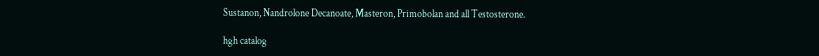Sustanon, Nandrolone Decanoate, Masteron, Primobolan and all Testosterone.

hgh catalog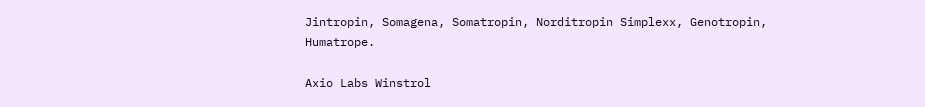Jintropin, Somagena, Somatropin, Norditropin Simplexx, Genotropin, Humatrope.

Axio Labs Winstrol